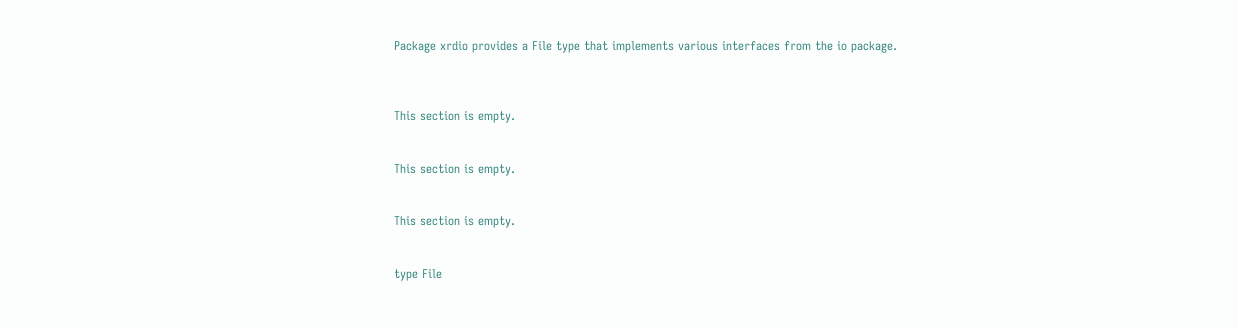Package xrdio provides a File type that implements various interfaces from the io package.



This section is empty.


This section is empty.


This section is empty.


type File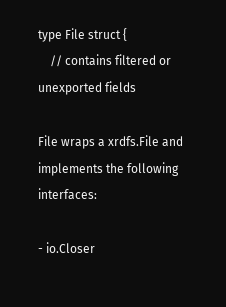type File struct {
    // contains filtered or unexported fields

File wraps a xrdfs.File and implements the following interfaces:

- io.Closer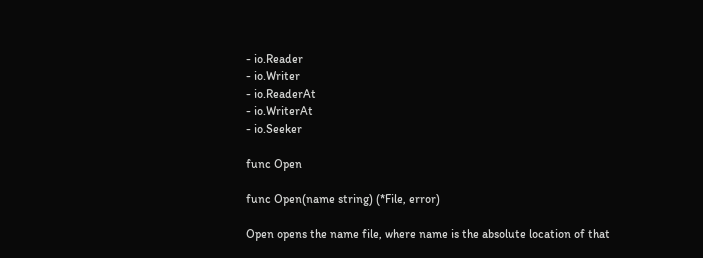- io.Reader
- io.Writer
- io.ReaderAt
- io.WriterAt
- io.Seeker

func Open

func Open(name string) (*File, error)

Open opens the name file, where name is the absolute location of that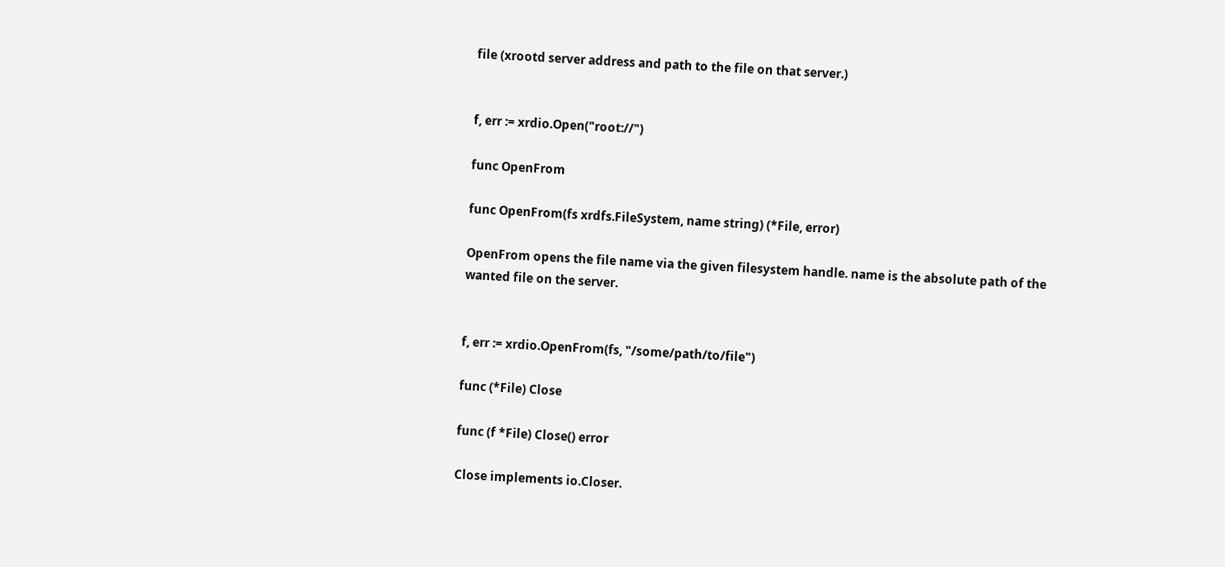file (xrootd server address and path to the file on that server.)


f, err := xrdio.Open("root://")

func OpenFrom

func OpenFrom(fs xrdfs.FileSystem, name string) (*File, error)

OpenFrom opens the file name via the given filesystem handle. name is the absolute path of the wanted file on the server.


f, err := xrdio.OpenFrom(fs, "/some/path/to/file")

func (*File) Close

func (f *File) Close() error

Close implements io.Closer.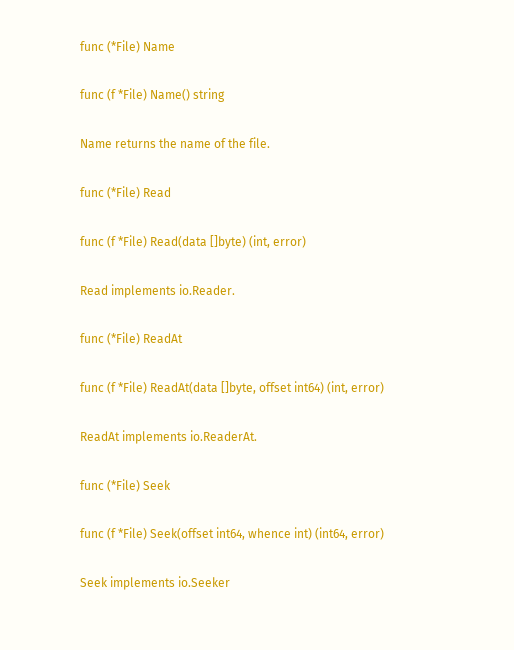func (*File) Name

func (f *File) Name() string

Name returns the name of the file.

func (*File) Read

func (f *File) Read(data []byte) (int, error)

Read implements io.Reader.

func (*File) ReadAt

func (f *File) ReadAt(data []byte, offset int64) (int, error)

ReadAt implements io.ReaderAt.

func (*File) Seek

func (f *File) Seek(offset int64, whence int) (int64, error)

Seek implements io.Seeker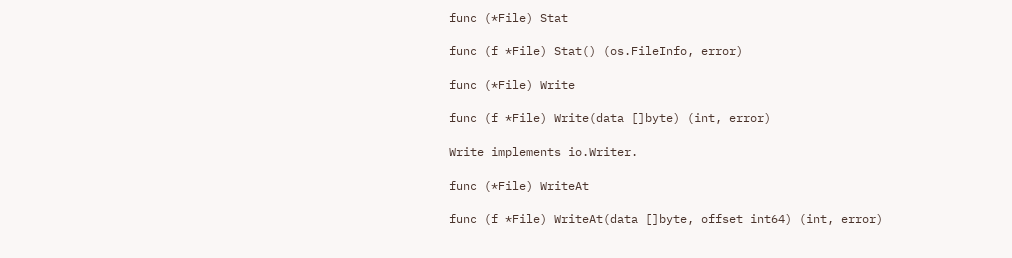func (*File) Stat

func (f *File) Stat() (os.FileInfo, error)

func (*File) Write

func (f *File) Write(data []byte) (int, error)

Write implements io.Writer.

func (*File) WriteAt

func (f *File) WriteAt(data []byte, offset int64) (int, error)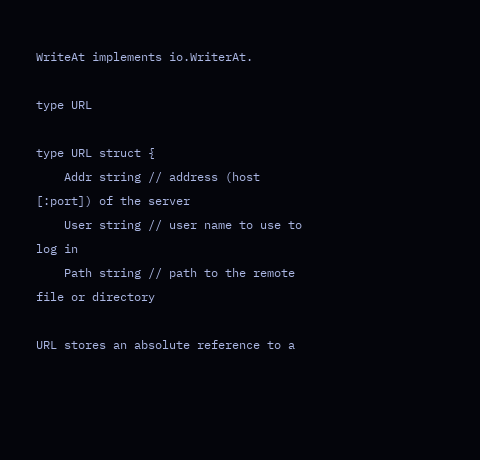WriteAt implements io.WriterAt.

type URL

type URL struct {
    Addr string // address (host [:port]) of the server
    User string // user name to use to log in
    Path string // path to the remote file or directory

URL stores an absolute reference to a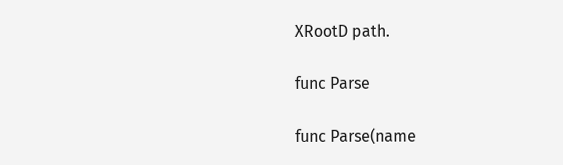XRootD path.

func Parse

func Parse(name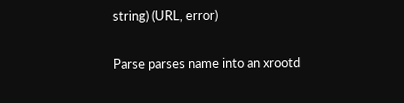string) (URL, error)

Parse parses name into an xrootd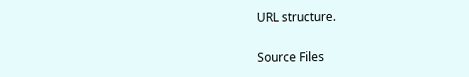URL structure.

Source Files